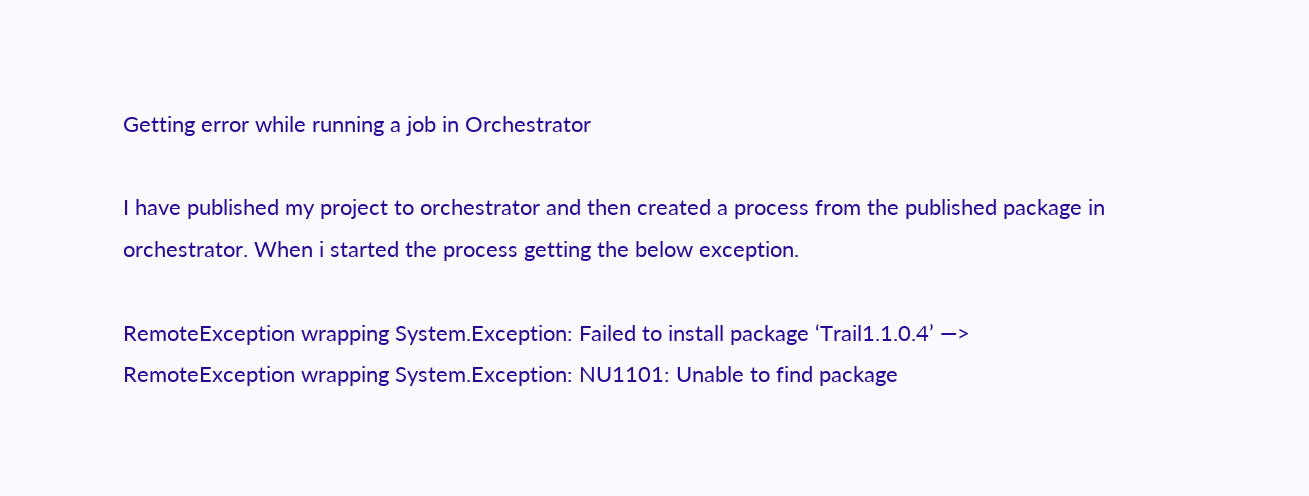Getting error while running a job in Orchestrator

I have published my project to orchestrator and then created a process from the published package in orchestrator. When i started the process getting the below exception.

RemoteException wrapping System.Exception: Failed to install package ‘Trail1.1.0.4’ —> RemoteException wrapping System.Exception: NU1101: Unable to find package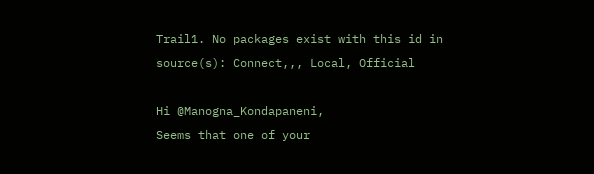Trail1. No packages exist with this id in source(s): Connect,,, Local, Official

Hi @Manogna_Kondapaneni,
Seems that one of your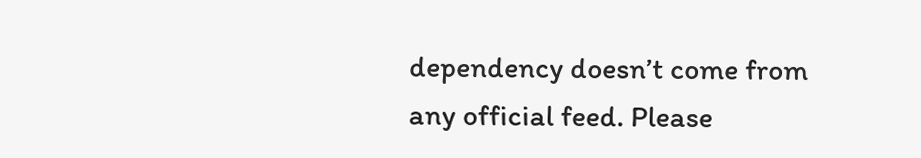dependency doesn’t come from any official feed. Please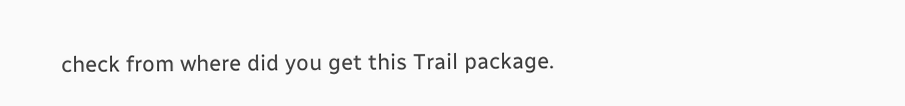check from where did you get this Trail package.